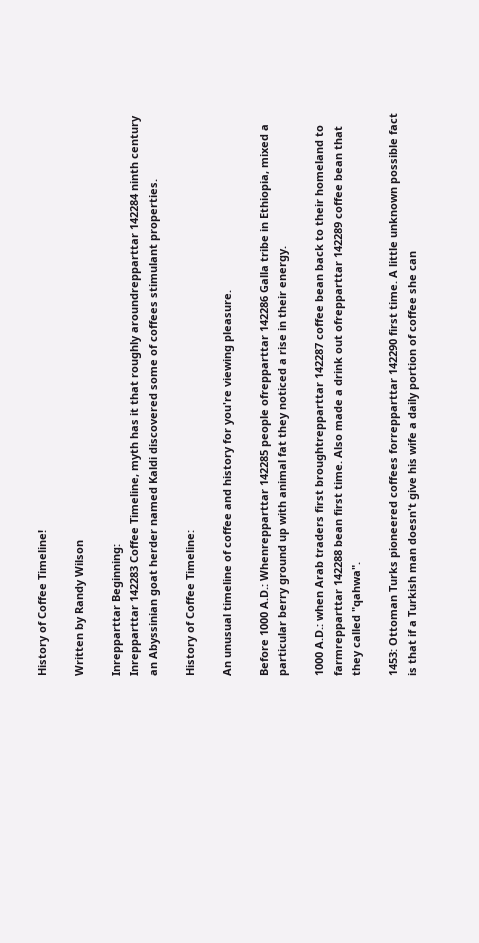History of Coffee Timeline!

Written by Randy Wilson

Inrepparttar Beginning:
Inrepparttar 142283 Coffee Timeline, myth has it that roughly aroundrepparttar 142284 ninth century an Abyssinian goat herder named Kaldi discovered some of coffees stimulant properties.

History of Coffee Timeline:

An unusual timeline of coffee and history for you're viewing pleasure.

Before 1000 A.D.: Whenrepparttar 142285 people ofrepparttar 142286 Galla tribe in Ethiopia, mixed a particular berry ground up with animal fat they noticed a rise in their energy.

1000 A.D.: when Arab traders first broughtrepparttar 142287 coffee bean back to their homeland to farmrepparttar 142288 bean first time. Also made a drink out ofrepparttar 142289 coffee bean that they called "qahwa".

1453: Ottoman Turks pioneered coffees forrepparttar 142290 first time. A little unknown possible fact is that if a Turkish man doesn't give his wife a daily portion of coffee she can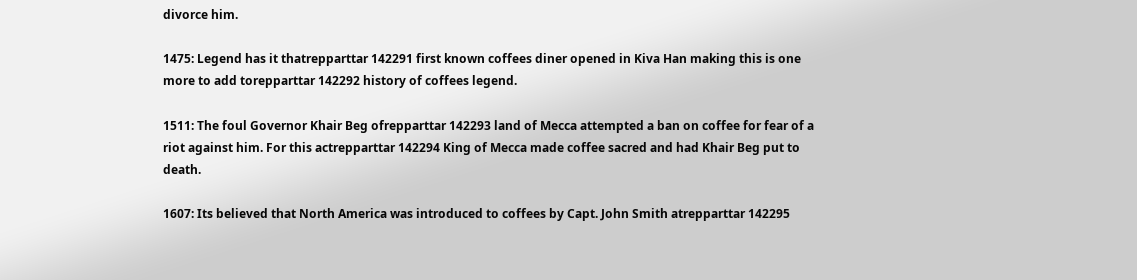divorce him.

1475: Legend has it thatrepparttar 142291 first known coffees diner opened in Kiva Han making this is one more to add torepparttar 142292 history of coffees legend.

1511: The foul Governor Khair Beg ofrepparttar 142293 land of Mecca attempted a ban on coffee for fear of a riot against him. For this actrepparttar 142294 King of Mecca made coffee sacred and had Khair Beg put to death.

1607: Its believed that North America was introduced to coffees by Capt. John Smith atrepparttar 142295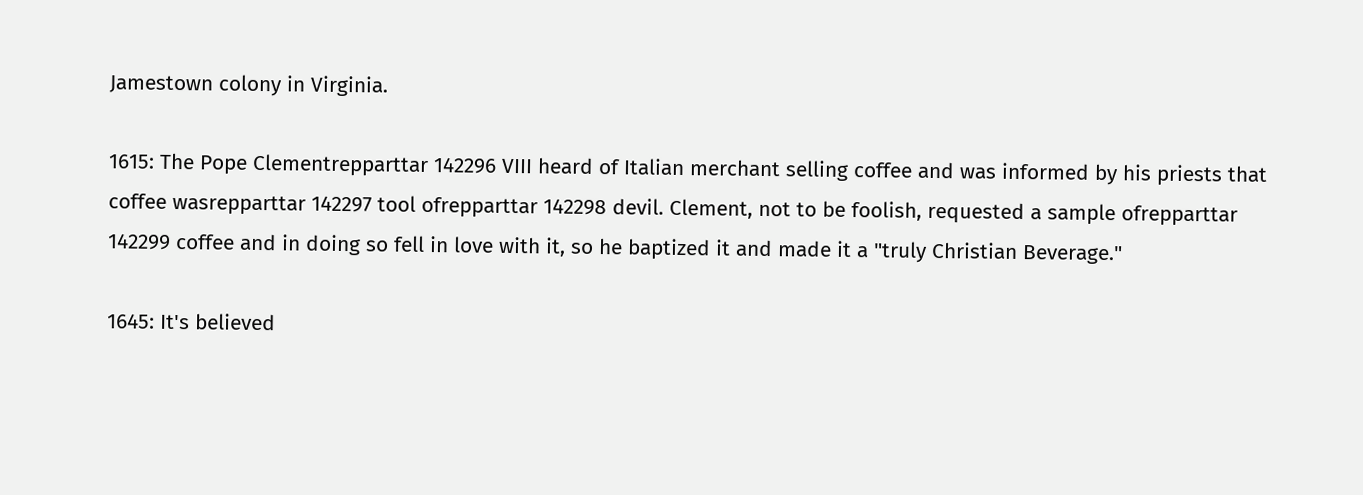Jamestown colony in Virginia.

1615: The Pope Clementrepparttar 142296 VIII heard of Italian merchant selling coffee and was informed by his priests that coffee wasrepparttar 142297 tool ofrepparttar 142298 devil. Clement, not to be foolish, requested a sample ofrepparttar 142299 coffee and in doing so fell in love with it, so he baptized it and made it a "truly Christian Beverage."

1645: It's believed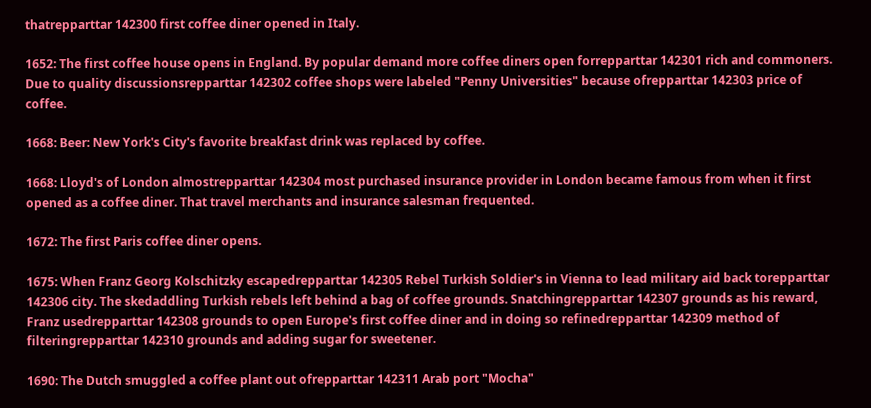thatrepparttar 142300 first coffee diner opened in Italy.

1652: The first coffee house opens in England. By popular demand more coffee diners open forrepparttar 142301 rich and commoners. Due to quality discussionsrepparttar 142302 coffee shops were labeled "Penny Universities" because ofrepparttar 142303 price of coffee.

1668: Beer: New York's City's favorite breakfast drink was replaced by coffee.

1668: Lloyd's of London almostrepparttar 142304 most purchased insurance provider in London became famous from when it first opened as a coffee diner. That travel merchants and insurance salesman frequented.

1672: The first Paris coffee diner opens.

1675: When Franz Georg Kolschitzky escapedrepparttar 142305 Rebel Turkish Soldier's in Vienna to lead military aid back torepparttar 142306 city. The skedaddling Turkish rebels left behind a bag of coffee grounds. Snatchingrepparttar 142307 grounds as his reward, Franz usedrepparttar 142308 grounds to open Europe's first coffee diner and in doing so refinedrepparttar 142309 method of filteringrepparttar 142310 grounds and adding sugar for sweetener.

1690: The Dutch smuggled a coffee plant out ofrepparttar 142311 Arab port "Mocha"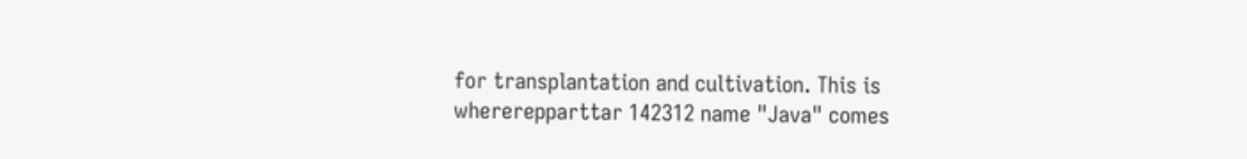for transplantation and cultivation. This is whererepparttar 142312 name "Java" comes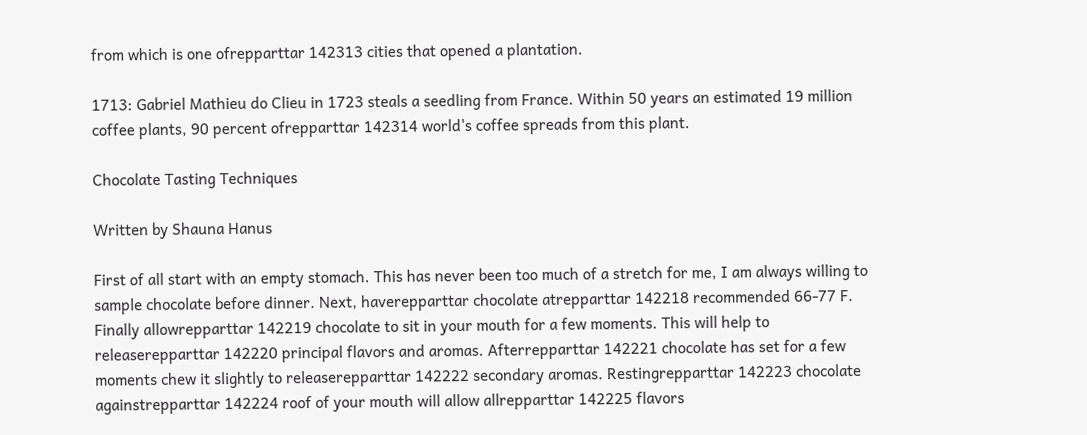from which is one ofrepparttar 142313 cities that opened a plantation.

1713: Gabriel Mathieu do Clieu in 1723 steals a seedling from France. Within 50 years an estimated 19 million coffee plants, 90 percent ofrepparttar 142314 world's coffee spreads from this plant.

Chocolate Tasting Techniques

Written by Shauna Hanus

First of all start with an empty stomach. This has never been too much of a stretch for me, I am always willing to sample chocolate before dinner. Next, haverepparttar chocolate atrepparttar 142218 recommended 66-77 F. Finally allowrepparttar 142219 chocolate to sit in your mouth for a few moments. This will help to releaserepparttar 142220 principal flavors and aromas. Afterrepparttar 142221 chocolate has set for a few moments chew it slightly to releaserepparttar 142222 secondary aromas. Restingrepparttar 142223 chocolate againstrepparttar 142224 roof of your mouth will allow allrepparttar 142225 flavors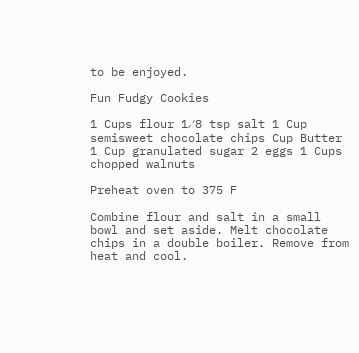to be enjoyed.

Fun Fudgy Cookies

1 Cups flour 1⁄8 tsp salt 1 Cup semisweet chocolate chips Cup Butter 1 Cup granulated sugar 2 eggs 1 Cups chopped walnuts

Preheat oven to 375 F

Combine flour and salt in a small bowl and set aside. Melt chocolate chips in a double boiler. Remove from heat and cool.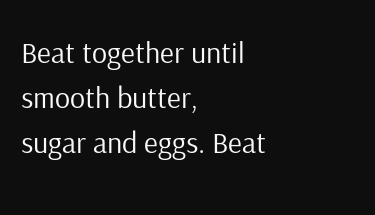Beat together until smooth butter, sugar and eggs. Beat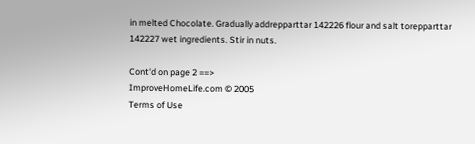in melted Chocolate. Gradually addrepparttar 142226 flour and salt torepparttar 142227 wet ingredients. Stir in nuts.

Cont'd on page 2 ==>
ImproveHomeLife.com © 2005
Terms of Use